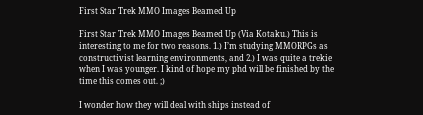First Star Trek MMO Images Beamed Up

First Star Trek MMO Images Beamed Up (Via Kotaku.) This is interesting to me for two reasons. 1.) I’m studying MMORPGs as constructivist learning environments, and 2.) I was quite a trekie when I was younger. I kind of hope my phd will be finished by the time this comes out. ;)

I wonder how they will deal with ships instead of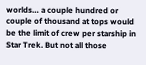worlds… a couple hundred or couple of thousand at tops would be the limit of crew per starship in Star Trek. But not all those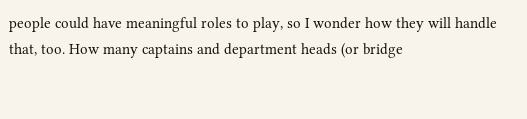people could have meaningful roles to play, so I wonder how they will handle that, too. How many captains and department heads (or bridge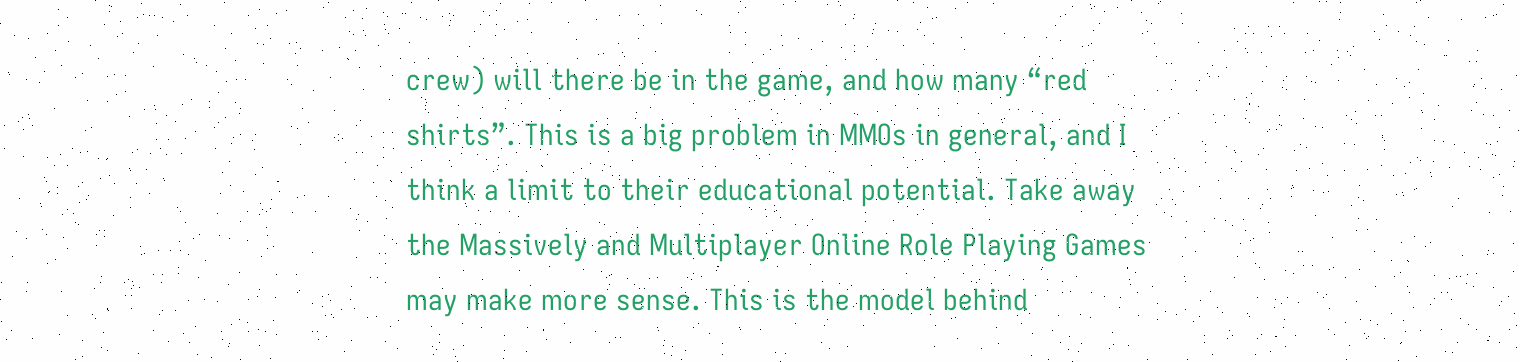crew) will there be in the game, and how many “red shirts”. This is a big problem in MMOs in general, and I think a limit to their educational potential. Take away the Massively and Multiplayer Online Role Playing Games may make more sense. This is the model behind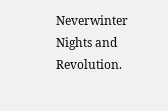Neverwinter Nights and Revolution.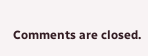Comments are closed.